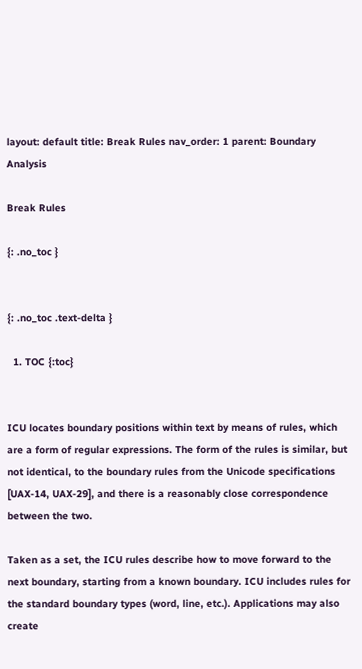layout: default title: Break Rules nav_order: 1 parent: Boundary Analysis

Break Rules

{: .no_toc }


{: .no_toc .text-delta }

  1. TOC {:toc}


ICU locates boundary positions within text by means of rules, which are a form of regular expressions. The form of the rules is similar, but not identical, to the boundary rules from the Unicode specifications [UAX-14, UAX-29], and there is a reasonably close correspondence between the two.

Taken as a set, the ICU rules describe how to move forward to the next boundary, starting from a known boundary. ICU includes rules for the standard boundary types (word, line, etc.). Applications may also create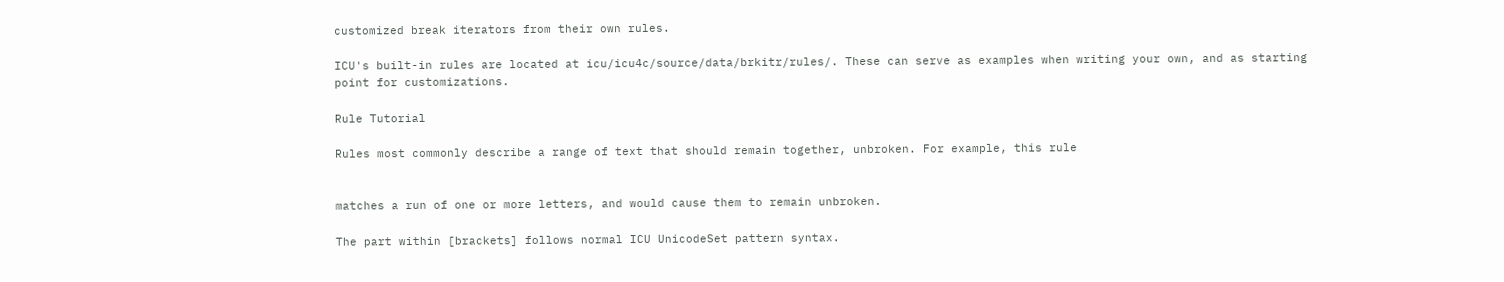customized break iterators from their own rules.

ICU's built-in rules are located at icu/icu4c/source/data/brkitr/rules/. These can serve as examples when writing your own, and as starting point for customizations.

Rule Tutorial

Rules most commonly describe a range of text that should remain together, unbroken. For example, this rule


matches a run of one or more letters, and would cause them to remain unbroken.

The part within [brackets] follows normal ICU UnicodeSet pattern syntax.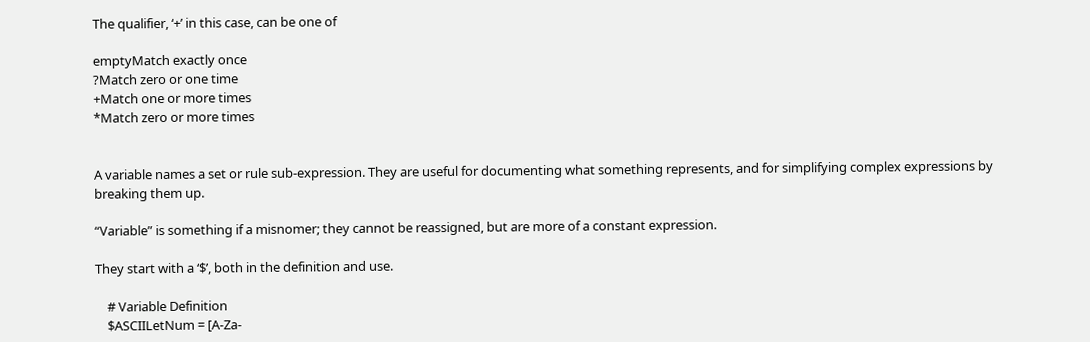The qualifier, ‘+’ in this case, can be one of

emptyMatch exactly once
?Match zero or one time
+Match one or more times
*Match zero or more times


A variable names a set or rule sub-expression. They are useful for documenting what something represents, and for simplifying complex expressions by breaking them up.

“Variable” is something if a misnomer; they cannot be reassigned, but are more of a constant expression.

They start with a ‘$’, both in the definition and use.

    # Variable Definition
    $ASCIILetNum = [A-Za-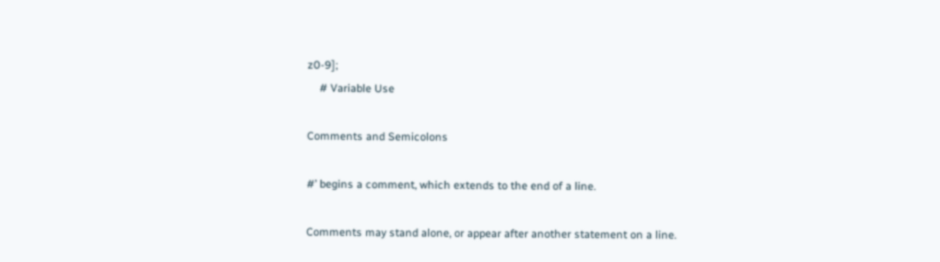z0-9];
    # Variable Use

Comments and Semicolons

#’ begins a comment, which extends to the end of a line.

Comments may stand alone, or appear after another statement on a line.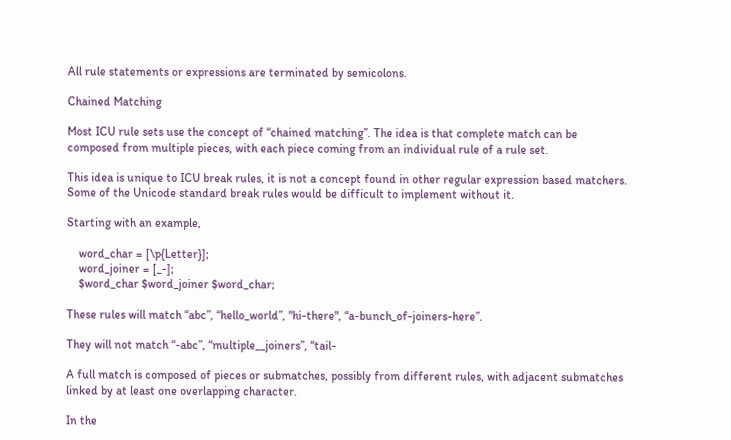All rule statements or expressions are terminated by semicolons.

Chained Matching

Most ICU rule sets use the concept of “chained matching”. The idea is that complete match can be composed from multiple pieces, with each piece coming from an individual rule of a rule set.

This idea is unique to ICU break rules, it is not a concept found in other regular expression based matchers. Some of the Unicode standard break rules would be difficult to implement without it.

Starting with an example,

    word_char = [\p{Letter}];
    word_joiner = [_-];
    $word_char $word_joiner $word_char;

These rules will match “abc”, “hello_world”, "hi-there", “a-bunch_of-joiners-here”.

They will not match “-abc”, “multiple__joiners”, “tail-

A full match is composed of pieces or submatches, possibly from different rules, with adjacent submatches linked by at least one overlapping character.

In the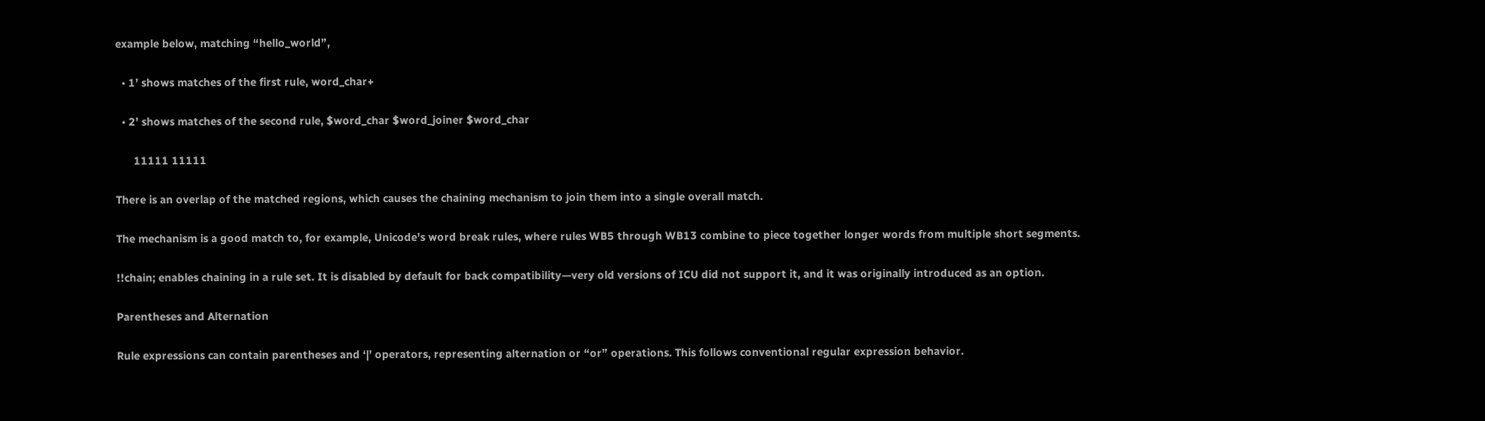example below, matching “hello_world”,

  • 1’ shows matches of the first rule, word_char+

  • 2’ shows matches of the second rule, $word_char $word_joiner $word_char

      11111 11111

There is an overlap of the matched regions, which causes the chaining mechanism to join them into a single overall match.

The mechanism is a good match to, for example, Unicode's word break rules, where rules WB5 through WB13 combine to piece together longer words from multiple short segments.

!!chain; enables chaining in a rule set. It is disabled by default for back compatibility—very old versions of ICU did not support it, and it was originally introduced as an option.

Parentheses and Alternation

Rule expressions can contain parentheses and ‘|’ operators, representing alternation or “or” operations. This follows conventional regular expression behavior.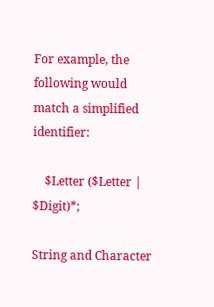For example, the following would match a simplified identifier:

    $Letter ($Letter | $Digit)*;

String and Character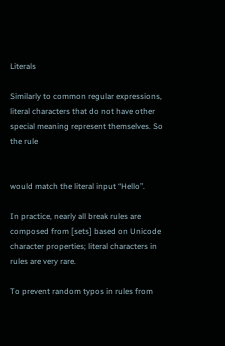Literals

Similarly to common regular expressions, literal characters that do not have other special meaning represent themselves. So the rule


would match the literal input “Hello”.

In practice, nearly all break rules are composed from [sets] based on Unicode character properties; literal characters in rules are very rare.

To prevent random typos in rules from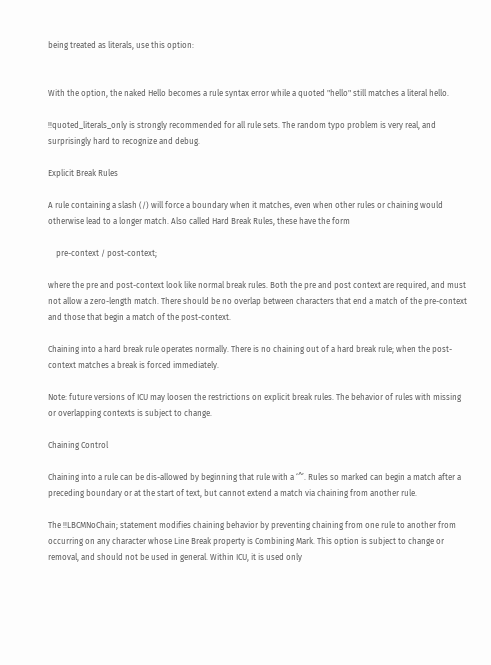being treated as literals, use this option:


With the option, the naked Hello becomes a rule syntax error while a quoted "hello" still matches a literal hello.

!!quoted_literals_only is strongly recommended for all rule sets. The random typo problem is very real, and surprisingly hard to recognize and debug.

Explicit Break Rules

A rule containing a slash (/) will force a boundary when it matches, even when other rules or chaining would otherwise lead to a longer match. Also called Hard Break Rules, these have the form

    pre-context / post-context;

where the pre and post-context look like normal break rules. Both the pre and post context are required, and must not allow a zero-length match. There should be no overlap between characters that end a match of the pre-context and those that begin a match of the post-context.

Chaining into a hard break rule operates normally. There is no chaining out of a hard break rule; when the post-context matches a break is forced immediately.

Note: future versions of ICU may loosen the restrictions on explicit break rules. The behavior of rules with missing or overlapping contexts is subject to change.

Chaining Control

Chaining into a rule can be dis-allowed by beginning that rule with a ‘^’. Rules so marked can begin a match after a preceding boundary or at the start of text, but cannot extend a match via chaining from another rule.

The !!LBCMNoChain; statement modifies chaining behavior by preventing chaining from one rule to another from occurring on any character whose Line Break property is Combining Mark. This option is subject to change or removal, and should not be used in general. Within ICU, it is used only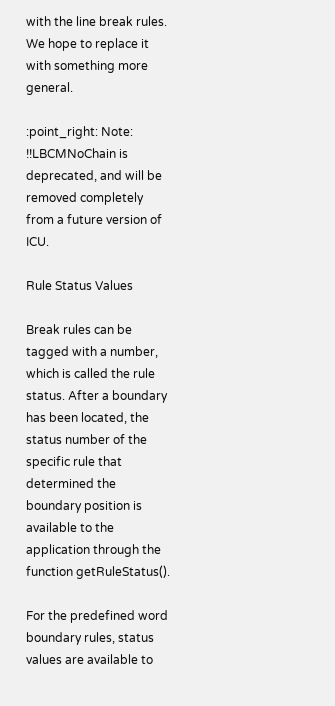with the line break rules. We hope to replace it with something more general.

:point_right: Note: !!LBCMNoChain is deprecated, and will be removed completely from a future version of ICU.

Rule Status Values

Break rules can be tagged with a number, which is called the rule status. After a boundary has been located, the status number of the specific rule that determined the boundary position is available to the application through the function getRuleStatus().

For the predefined word boundary rules, status values are available to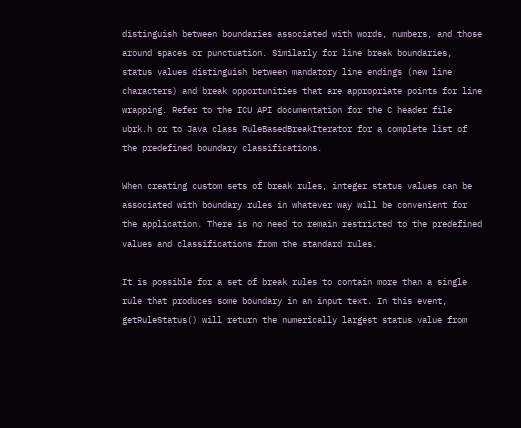distinguish between boundaries associated with words, numbers, and those around spaces or punctuation. Similarly for line break boundaries, status values distinguish between mandatory line endings (new line characters) and break opportunities that are appropriate points for line wrapping. Refer to the ICU API documentation for the C header file ubrk.h or to Java class RuleBasedBreakIterator for a complete list of the predefined boundary classifications.

When creating custom sets of break rules, integer status values can be associated with boundary rules in whatever way will be convenient for the application. There is no need to remain restricted to the predefined values and classifications from the standard rules.

It is possible for a set of break rules to contain more than a single rule that produces some boundary in an input text. In this event, getRuleStatus() will return the numerically largest status value from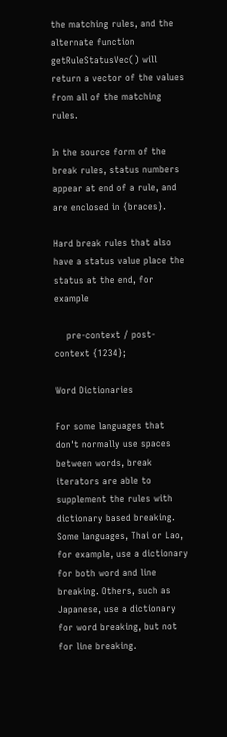the matching rules, and the alternate function getRuleStatusVec() will return a vector of the values from all of the matching rules.

In the source form of the break rules, status numbers appear at end of a rule, and are enclosed in {braces}.

Hard break rules that also have a status value place the status at the end, for example

    pre-context / post-context {1234};

Word Dictionaries

For some languages that don't normally use spaces between words, break iterators are able to supplement the rules with dictionary based breaking. Some languages, Thai or Lao, for example, use a dictionary for both word and line breaking. Others, such as Japanese, use a dictionary for word breaking, but not for line breaking.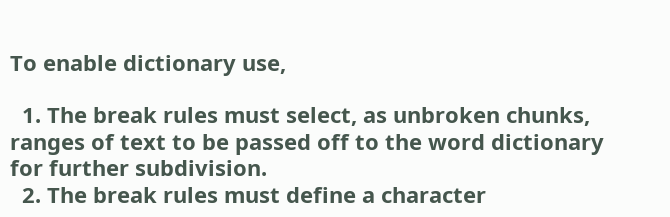To enable dictionary use,

  1. The break rules must select, as unbroken chunks, ranges of text to be passed off to the word dictionary for further subdivision.
  2. The break rules must define a character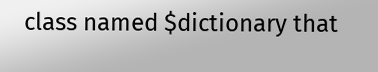class named $dictionary that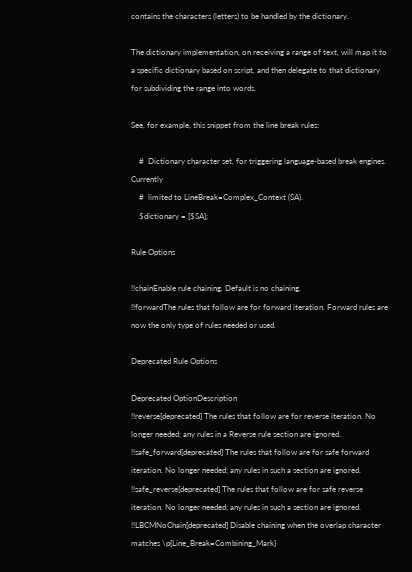contains the characters (letters) to be handled by the dictionary.

The dictionary implementation, on receiving a range of text, will map it to a specific dictionary based on script, and then delegate to that dictionary for subdividing the range into words.

See, for example, this snippet from the line break rules:

    #  Dictionary character set, for triggering language-based break engines. Currently
    #  limited to LineBreak=Complex_Context (SA).
    $dictionary = [$SA];

Rule Options

!!chainEnable rule chaining. Default is no chaining.
!!forwardThe rules that follow are for forward iteration. Forward rules are now the only type of rules needed or used.

Deprecated Rule Options

Deprecated OptionDescription
!!reverse[deprecated] The rules that follow are for reverse iteration. No longer needed; any rules in a Reverse rule section are ignored.
!!safe_forward[deprecated] The rules that follow are for safe forward iteration. No longer needed; any rules in such a section are ignored.
!!safe_reverse[deprecated] The rules that follow are for safe reverse iteration. No longer needed; any rules in such a section are ignored.
!!LBCMNoChain[deprecated] Disable chaining when the overlap character matches \p{Line_Break=Combining_Mark}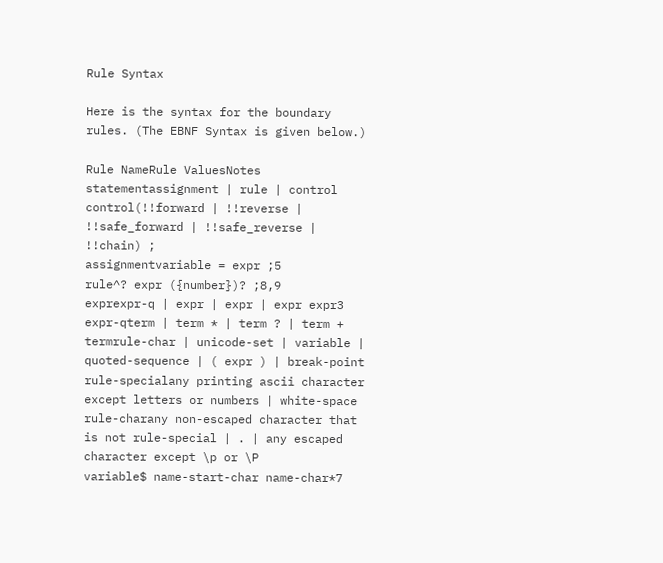Rule Syntax

Here is the syntax for the boundary rules. (The EBNF Syntax is given below.)

Rule NameRule ValuesNotes
statementassignment | rule | control
control(!!forward | !!reverse | !!safe_forward | !!safe_reverse | !!chain) ;
assignmentvariable = expr ;5
rule^? expr ({number})? ;8,9
exprexpr-q | expr | expr | expr expr3
expr-qterm | term * | term ? | term +
termrule-char | unicode-set | variable | quoted-sequence | ( expr ) | break-point
rule-specialany printing ascii character except letters or numbers | white-space
rule-charany non-escaped character that is not rule-special | . | any escaped character except \p or \P
variable$ name-start-char name-char*7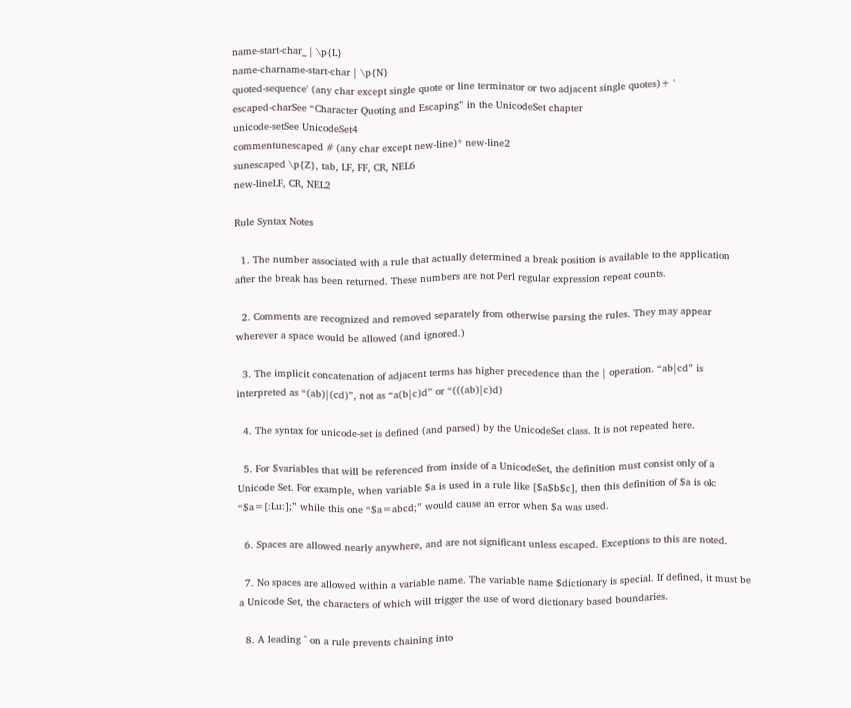name-start-char_ | \p{L}
name-charname-start-char | \p{N}
quoted-sequence' (any char except single quote or line terminator or two adjacent single quotes)+ '
escaped-charSee “Character Quoting and Escaping” in the UnicodeSet chapter
unicode-setSee UnicodeSet4
commentunescaped # (any char except new-line)* new-line2
sunescaped \p{Z}, tab, LF, FF, CR, NEL6
new-lineLF, CR, NEL2

Rule Syntax Notes

  1. The number associated with a rule that actually determined a break position is available to the application after the break has been returned. These numbers are not Perl regular expression repeat counts.

  2. Comments are recognized and removed separately from otherwise parsing the rules. They may appear wherever a space would be allowed (and ignored.)

  3. The implicit concatenation of adjacent terms has higher precedence than the | operation. “ab|cd” is interpreted as “(ab)|(cd)”, not as “a(b|c)d” or “(((ab)|c)d)

  4. The syntax for unicode-set is defined (and parsed) by the UnicodeSet class. It is not repeated here.

  5. For $variables that will be referenced from inside of a UnicodeSet, the definition must consist only of a Unicode Set. For example, when variable $a is used in a rule like [$a$b$c], then this definition of $a is ok: “$a=[:Lu:];” while this one “$a=abcd;” would cause an error when $a was used.

  6. Spaces are allowed nearly anywhere, and are not significant unless escaped. Exceptions to this are noted.

  7. No spaces are allowed within a variable name. The variable name $dictionary is special. If defined, it must be a Unicode Set, the characters of which will trigger the use of word dictionary based boundaries.

  8. A leading ^ on a rule prevents chaining into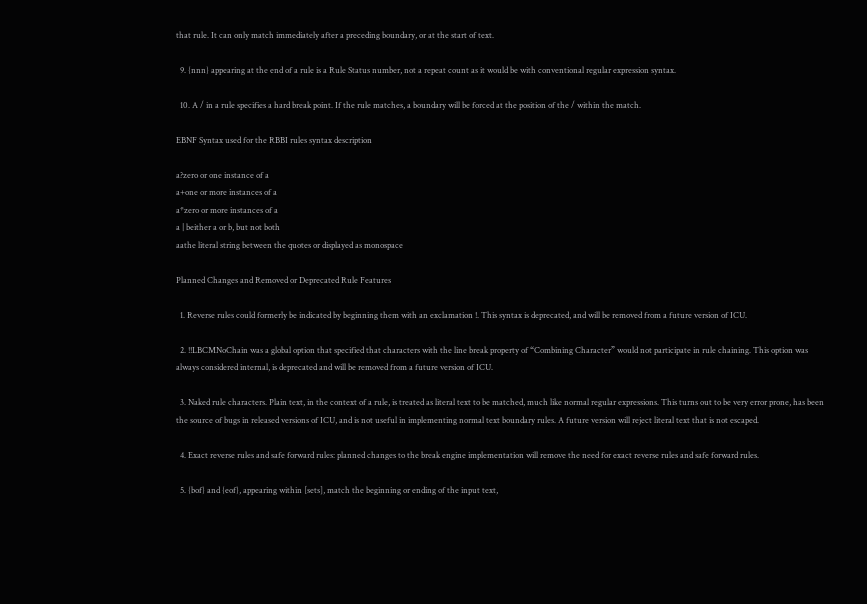that rule. It can only match immediately after a preceding boundary, or at the start of text.

  9. {nnn} appearing at the end of a rule is a Rule Status number, not a repeat count as it would be with conventional regular expression syntax.

  10. A / in a rule specifies a hard break point. If the rule matches, a boundary will be forced at the position of the / within the match.

EBNF Syntax used for the RBBI rules syntax description

a?zero or one instance of a
a+one or more instances of a
a*zero or more instances of a
a | beither a or b, but not both
aathe literal string between the quotes or displayed as monospace

Planned Changes and Removed or Deprecated Rule Features

  1. Reverse rules could formerly be indicated by beginning them with an exclamation !. This syntax is deprecated, and will be removed from a future version of ICU.

  2. !!LBCMNoChain was a global option that specified that characters with the line break property of “Combining Character” would not participate in rule chaining. This option was always considered internal, is deprecated and will be removed from a future version of ICU.

  3. Naked rule characters. Plain text, in the context of a rule, is treated as literal text to be matched, much like normal regular expressions. This turns out to be very error prone, has been the source of bugs in released versions of ICU, and is not useful in implementing normal text boundary rules. A future version will reject literal text that is not escaped.

  4. Exact reverse rules and safe forward rules: planned changes to the break engine implementation will remove the need for exact reverse rules and safe forward rules.

  5. {bof} and {eof}, appearing within [sets], match the beginning or ending of the input text,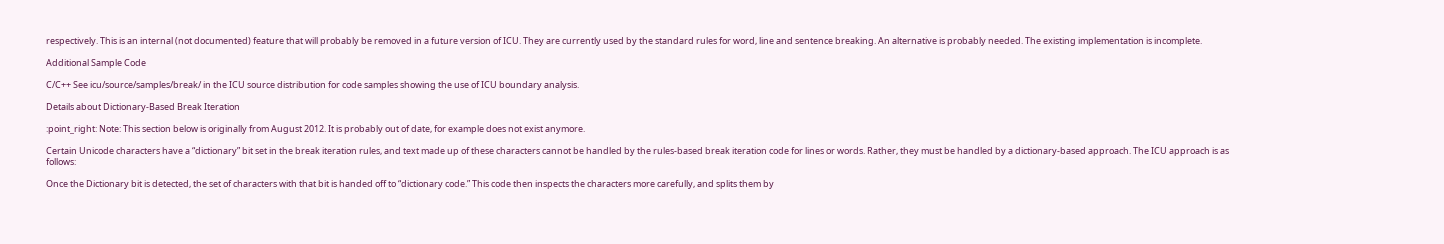respectively. This is an internal (not documented) feature that will probably be removed in a future version of ICU. They are currently used by the standard rules for word, line and sentence breaking. An alternative is probably needed. The existing implementation is incomplete.

Additional Sample Code

C/C++ See icu/source/samples/break/ in the ICU source distribution for code samples showing the use of ICU boundary analysis.

Details about Dictionary-Based Break Iteration

:point_right: Note: This section below is originally from August 2012. It is probably out of date, for example does not exist anymore.

Certain Unicode characters have a “dictionary” bit set in the break iteration rules, and text made up of these characters cannot be handled by the rules-based break iteration code for lines or words. Rather, they must be handled by a dictionary-based approach. The ICU approach is as follows:

Once the Dictionary bit is detected, the set of characters with that bit is handed off to “dictionary code.” This code then inspects the characters more carefully, and splits them by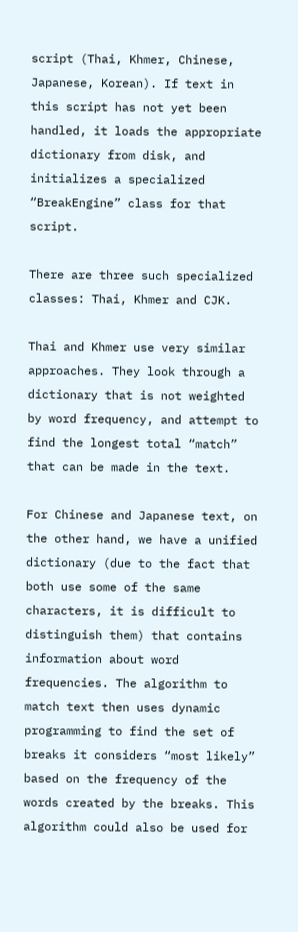script (Thai, Khmer, Chinese, Japanese, Korean). If text in this script has not yet been handled, it loads the appropriate dictionary from disk, and initializes a specialized “BreakEngine” class for that script.

There are three such specialized classes: Thai, Khmer and CJK.

Thai and Khmer use very similar approaches. They look through a dictionary that is not weighted by word frequency, and attempt to find the longest total “match” that can be made in the text.

For Chinese and Japanese text, on the other hand, we have a unified dictionary (due to the fact that both use some of the same characters, it is difficult to distinguish them) that contains information about word frequencies. The algorithm to match text then uses dynamic programming to find the set of breaks it considers “most likely” based on the frequency of the words created by the breaks. This algorithm could also be used for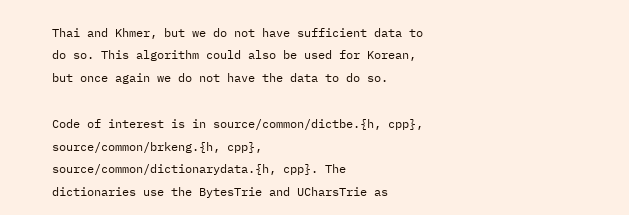Thai and Khmer, but we do not have sufficient data to do so. This algorithm could also be used for Korean, but once again we do not have the data to do so.

Code of interest is in source/common/dictbe.{h, cpp}, source/common/brkeng.{h, cpp}, source/common/dictionarydata.{h, cpp}. The dictionaries use the BytesTrie and UCharsTrie as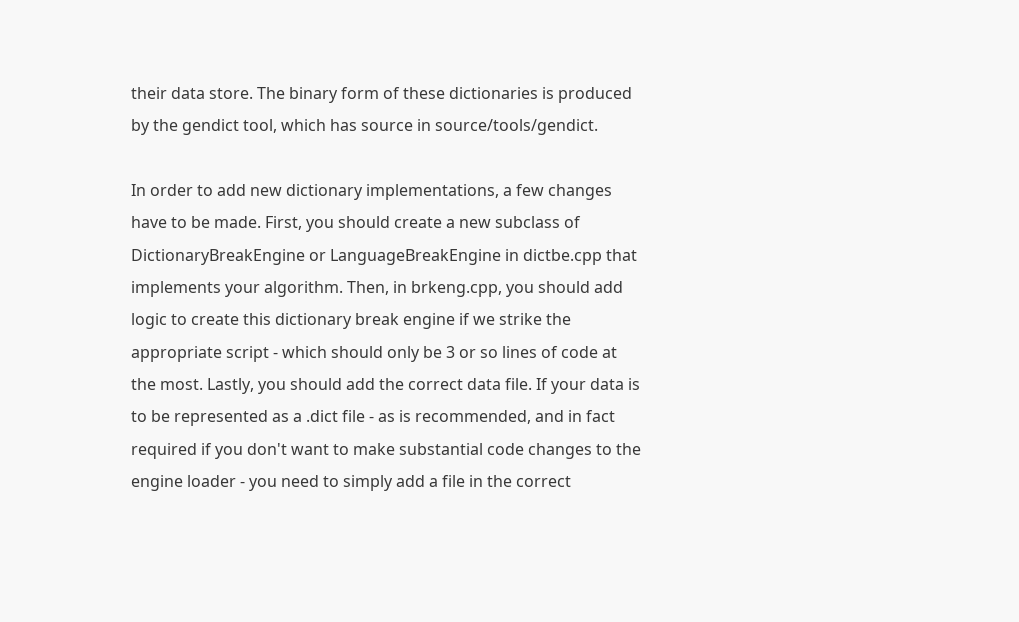their data store. The binary form of these dictionaries is produced by the gendict tool, which has source in source/tools/gendict.

In order to add new dictionary implementations, a few changes have to be made. First, you should create a new subclass of DictionaryBreakEngine or LanguageBreakEngine in dictbe.cpp that implements your algorithm. Then, in brkeng.cpp, you should add logic to create this dictionary break engine if we strike the appropriate script - which should only be 3 or so lines of code at the most. Lastly, you should add the correct data file. If your data is to be represented as a .dict file - as is recommended, and in fact required if you don't want to make substantial code changes to the engine loader - you need to simply add a file in the correct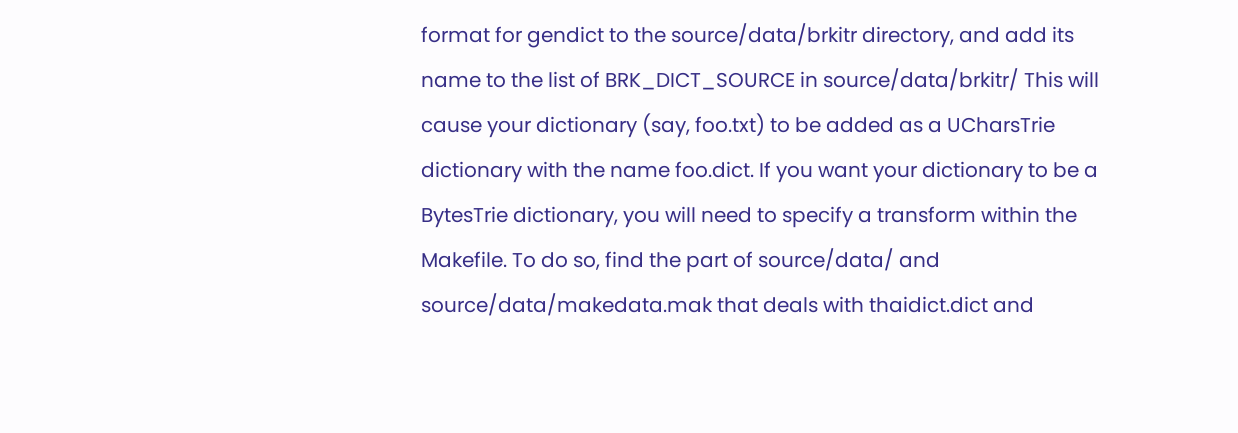format for gendict to the source/data/brkitr directory, and add its name to the list of BRK_DICT_SOURCE in source/data/brkitr/ This will cause your dictionary (say, foo.txt) to be added as a UCharsTrie dictionary with the name foo.dict. If you want your dictionary to be a BytesTrie dictionary, you will need to specify a transform within the Makefile. To do so, find the part of source/data/ and source/data/makedata.mak that deals with thaidict.dict and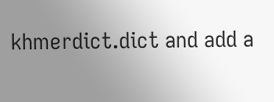khmerdict.dict and add a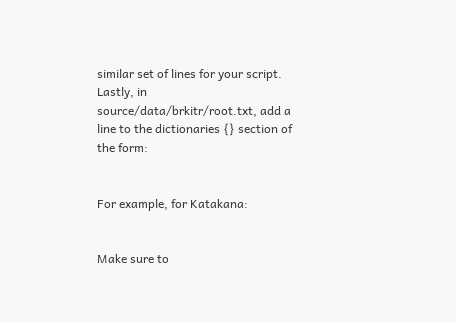similar set of lines for your script. Lastly, in source/data/brkitr/root.txt, add a line to the dictionaries {} section of the form:


For example, for Katakana:


Make sure to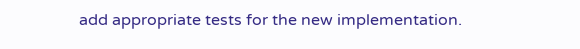add appropriate tests for the new implementation.